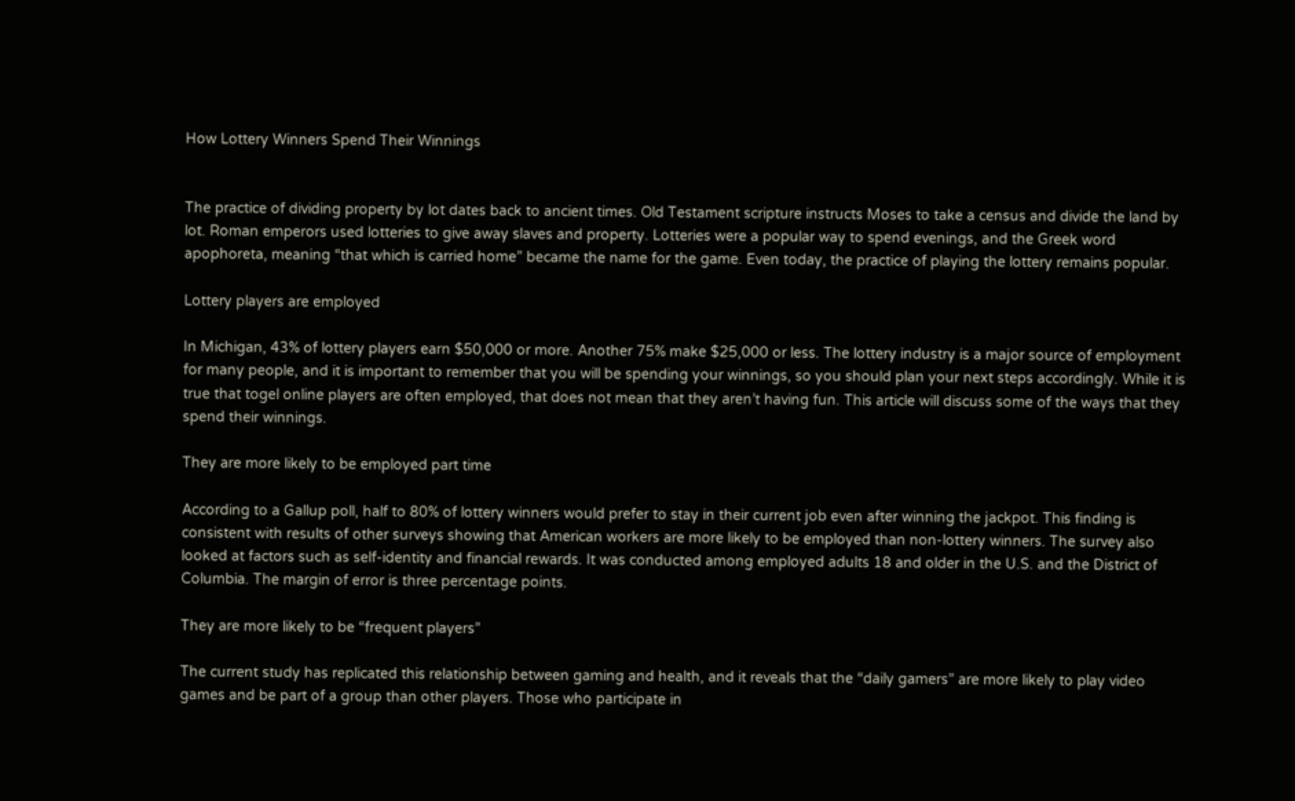How Lottery Winners Spend Their Winnings


The practice of dividing property by lot dates back to ancient times. Old Testament scripture instructs Moses to take a census and divide the land by lot. Roman emperors used lotteries to give away slaves and property. Lotteries were a popular way to spend evenings, and the Greek word apophoreta, meaning “that which is carried home” became the name for the game. Even today, the practice of playing the lottery remains popular.

Lottery players are employed

In Michigan, 43% of lottery players earn $50,000 or more. Another 75% make $25,000 or less. The lottery industry is a major source of employment for many people, and it is important to remember that you will be spending your winnings, so you should plan your next steps accordingly. While it is true that togel online players are often employed, that does not mean that they aren’t having fun. This article will discuss some of the ways that they spend their winnings.

They are more likely to be employed part time

According to a Gallup poll, half to 80% of lottery winners would prefer to stay in their current job even after winning the jackpot. This finding is consistent with results of other surveys showing that American workers are more likely to be employed than non-lottery winners. The survey also looked at factors such as self-identity and financial rewards. It was conducted among employed adults 18 and older in the U.S. and the District of Columbia. The margin of error is three percentage points.

They are more likely to be “frequent players”

The current study has replicated this relationship between gaming and health, and it reveals that the “daily gamers” are more likely to play video games and be part of a group than other players. Those who participate in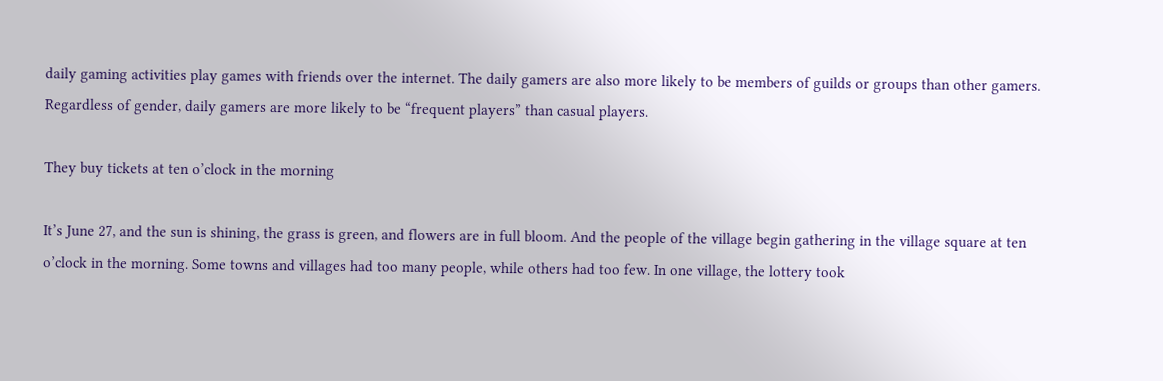daily gaming activities play games with friends over the internet. The daily gamers are also more likely to be members of guilds or groups than other gamers. Regardless of gender, daily gamers are more likely to be “frequent players” than casual players.

They buy tickets at ten o’clock in the morning

It’s June 27, and the sun is shining, the grass is green, and flowers are in full bloom. And the people of the village begin gathering in the village square at ten o’clock in the morning. Some towns and villages had too many people, while others had too few. In one village, the lottery took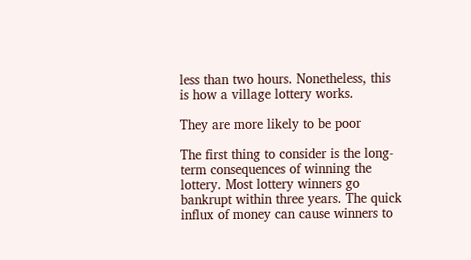less than two hours. Nonetheless, this is how a village lottery works.

They are more likely to be poor

The first thing to consider is the long-term consequences of winning the lottery. Most lottery winners go bankrupt within three years. The quick influx of money can cause winners to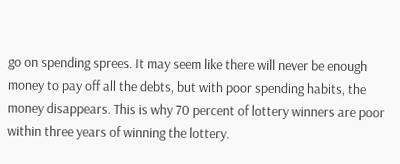go on spending sprees. It may seem like there will never be enough money to pay off all the debts, but with poor spending habits, the money disappears. This is why 70 percent of lottery winners are poor within three years of winning the lottery.